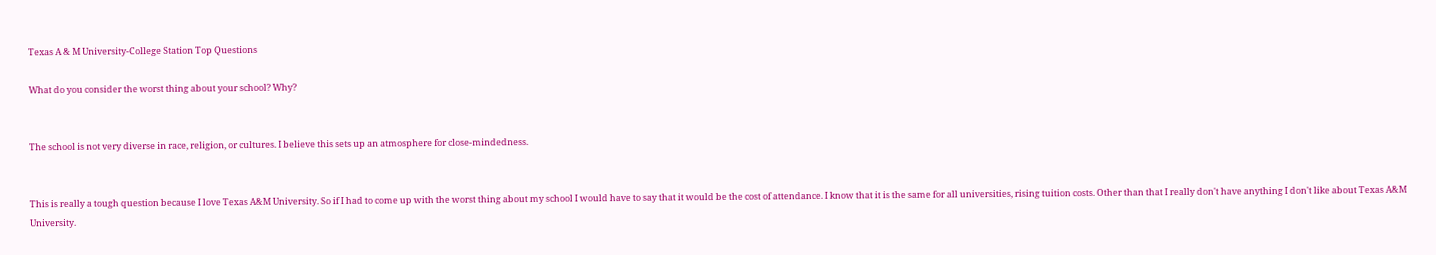Texas A & M University-College Station Top Questions

What do you consider the worst thing about your school? Why?


The school is not very diverse in race, religion, or cultures. I believe this sets up an atmosphere for close-mindedness.


This is really a tough question because I love Texas A&M University. So if I had to come up with the worst thing about my school I would have to say that it would be the cost of attendance. I know that it is the same for all universities, rising tuition costs. Other than that I really don't have anything I don't like about Texas A&M University.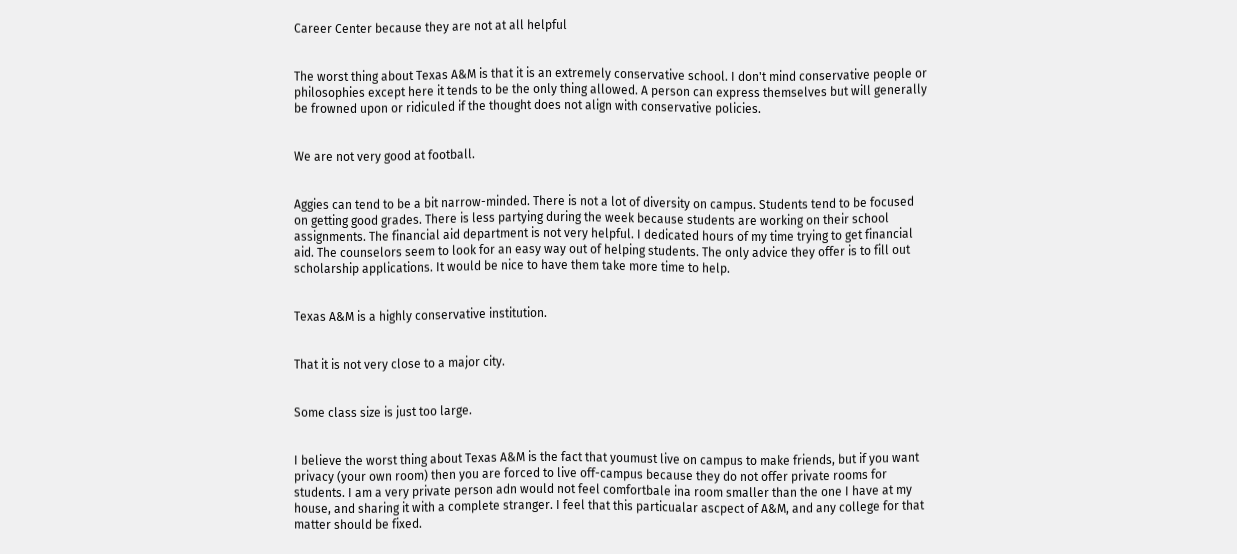Career Center because they are not at all helpful


The worst thing about Texas A&M is that it is an extremely conservative school. I don't mind conservative people or philosophies except here it tends to be the only thing allowed. A person can express themselves but will generally be frowned upon or ridiculed if the thought does not align with conservative policies.


We are not very good at football.


Aggies can tend to be a bit narrow-minded. There is not a lot of diversity on campus. Students tend to be focused on getting good grades. There is less partying during the week because students are working on their school assignments. The financial aid department is not very helpful. I dedicated hours of my time trying to get financial aid. The counselors seem to look for an easy way out of helping students. The only advice they offer is to fill out scholarship applications. It would be nice to have them take more time to help.


Texas A&M is a highly conservative institution.


That it is not very close to a major city.


Some class size is just too large.


I believe the worst thing about Texas A&M is the fact that youmust live on campus to make friends, but if you want privacy (your own room) then you are forced to live off-campus because they do not offer private rooms for students. I am a very private person adn would not feel comfortbale ina room smaller than the one I have at my house, and sharing it with a complete stranger. I feel that this particualar ascpect of A&M, and any college for that matter should be fixed.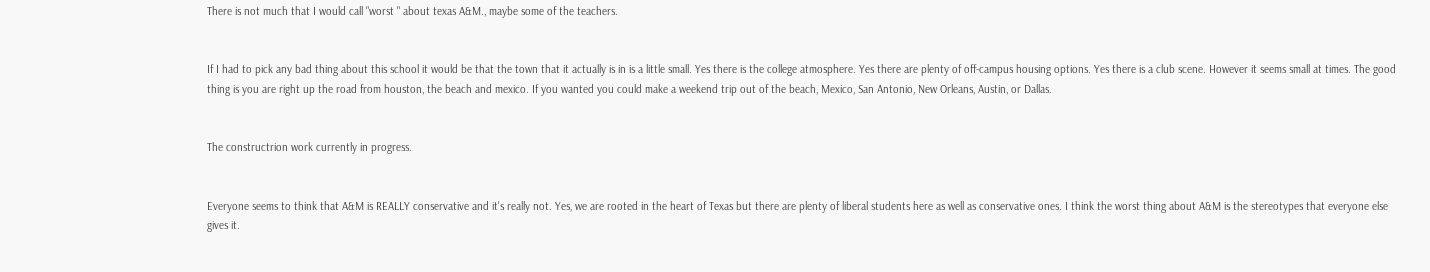There is not much that I would call "worst " about texas A&M., maybe some of the teachers.


If I had to pick any bad thing about this school it would be that the town that it actually is in is a little small. Yes there is the college atmosphere. Yes there are plenty of off-campus housing options. Yes there is a club scene. However it seems small at times. The good thing is you are right up the road from houston, the beach and mexico. If you wanted you could make a weekend trip out of the beach, Mexico, San Antonio, New Orleans, Austin, or Dallas.


The constructrion work currently in progress.


Everyone seems to think that A&M is REALLY conservative and it's really not. Yes, we are rooted in the heart of Texas but there are plenty of liberal students here as well as conservative ones. I think the worst thing about A&M is the stereotypes that everyone else gives it.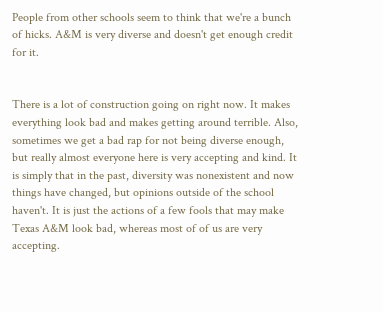People from other schools seem to think that we're a bunch of hicks. A&M is very diverse and doesn't get enough credit for it.


There is a lot of construction going on right now. It makes everything look bad and makes getting around terrible. Also, sometimes we get a bad rap for not being diverse enough, but really almost everyone here is very accepting and kind. It is simply that in the past, diversity was nonexistent and now things have changed, but opinions outside of the school haven't. It is just the actions of a few fools that may make Texas A&M look bad, whereas most of of us are very accepting.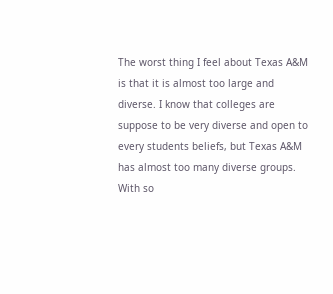The worst thing I feel about Texas A&M is that it is almost too large and diverse. I know that colleges are suppose to be very diverse and open to every students beliefs, but Texas A&M has almost too many diverse groups. With so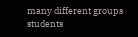many different groups students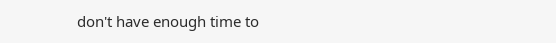don't have enough time to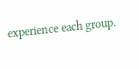experience each group.